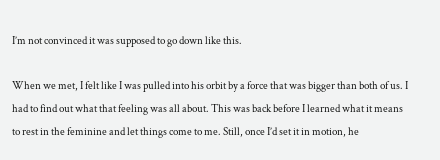I’m not convinced it was supposed to go down like this.

When we met, I felt like I was pulled into his orbit by a force that was bigger than both of us. I had to find out what that feeling was all about. This was back before I learned what it means to rest in the feminine and let things come to me. Still, once I’d set it in motion, he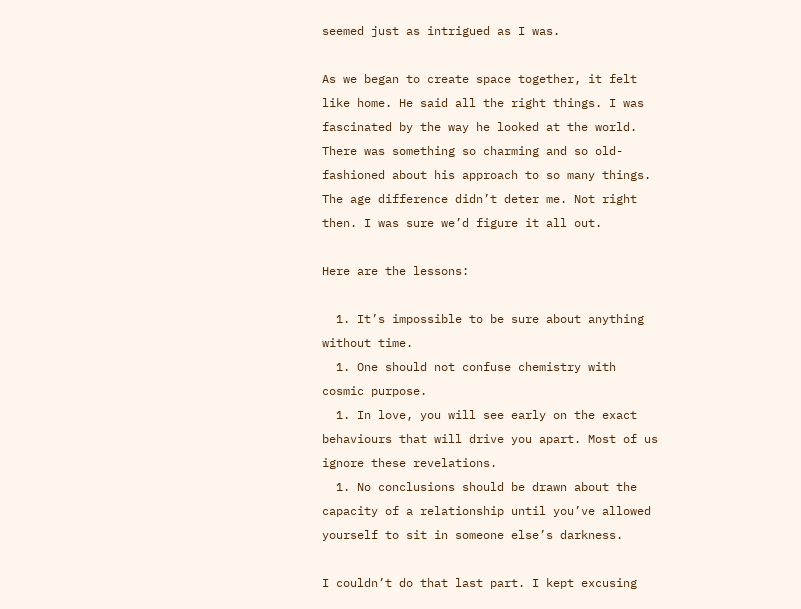seemed just as intrigued as I was.

As we began to create space together, it felt like home. He said all the right things. I was fascinated by the way he looked at the world. There was something so charming and so old-fashioned about his approach to so many things. The age difference didn’t deter me. Not right then. I was sure we’d figure it all out.

Here are the lessons:

  1. It’s impossible to be sure about anything without time.
  1. One should not confuse chemistry with cosmic purpose.
  1. In love, you will see early on the exact behaviours that will drive you apart. Most of us ignore these revelations.
  1. No conclusions should be drawn about the capacity of a relationship until you’ve allowed yourself to sit in someone else’s darkness.

I couldn’t do that last part. I kept excusing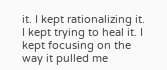it. I kept rationalizing it. I kept trying to heal it. I kept focusing on the way it pulled me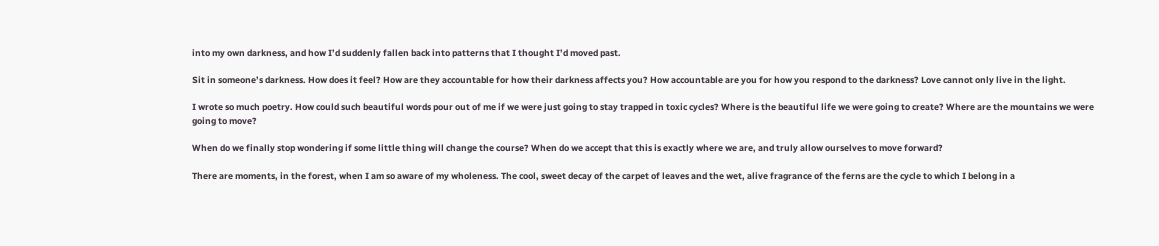into my own darkness, and how I’d suddenly fallen back into patterns that I thought I’d moved past.

Sit in someone’s darkness. How does it feel? How are they accountable for how their darkness affects you? How accountable are you for how you respond to the darkness? Love cannot only live in the light.

I wrote so much poetry. How could such beautiful words pour out of me if we were just going to stay trapped in toxic cycles? Where is the beautiful life we were going to create? Where are the mountains we were going to move?

When do we finally stop wondering if some little thing will change the course? When do we accept that this is exactly where we are, and truly allow ourselves to move forward?

There are moments, in the forest, when I am so aware of my wholeness. The cool, sweet decay of the carpet of leaves and the wet, alive fragrance of the ferns are the cycle to which I belong in a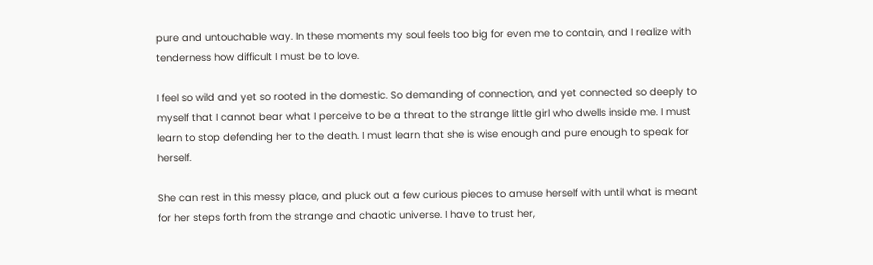pure and untouchable way. In these moments my soul feels too big for even me to contain, and I realize with tenderness how difficult I must be to love.

I feel so wild and yet so rooted in the domestic. So demanding of connection, and yet connected so deeply to myself that I cannot bear what I perceive to be a threat to the strange little girl who dwells inside me. I must learn to stop defending her to the death. I must learn that she is wise enough and pure enough to speak for herself.

She can rest in this messy place, and pluck out a few curious pieces to amuse herself with until what is meant for her steps forth from the strange and chaotic universe. I have to trust her,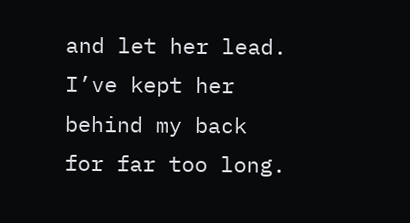and let her lead. I’ve kept her behind my back for far too long.